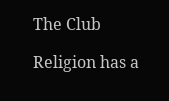The Club

Religion has a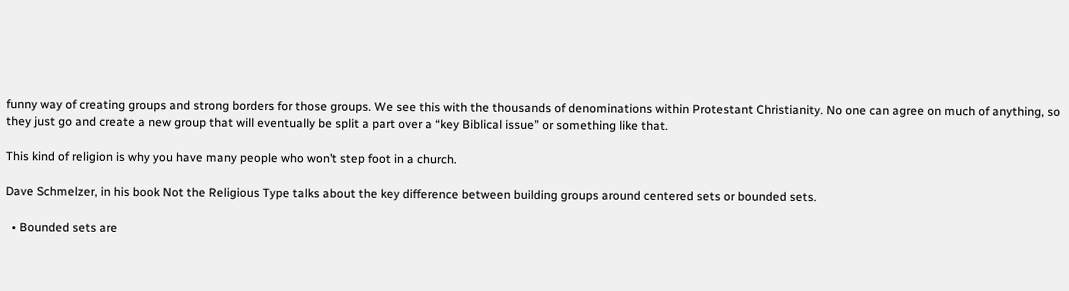funny way of creating groups and strong borders for those groups. We see this with the thousands of denominations within Protestant Christianity. No one can agree on much of anything, so they just go and create a new group that will eventually be split a part over a “key Biblical issue” or something like that.

This kind of religion is why you have many people who won’t step foot in a church.

Dave Schmelzer, in his book Not the Religious Type talks about the key difference between building groups around centered sets or bounded sets.

  • Bounded sets are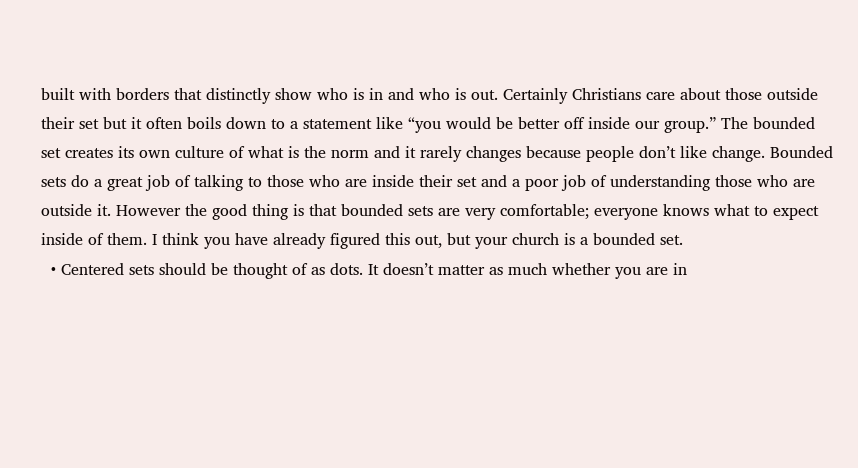built with borders that distinctly show who is in and who is out. Certainly Christians care about those outside their set but it often boils down to a statement like “you would be better off inside our group.” The bounded set creates its own culture of what is the norm and it rarely changes because people don’t like change. Bounded sets do a great job of talking to those who are inside their set and a poor job of understanding those who are outside it. However the good thing is that bounded sets are very comfortable; everyone knows what to expect inside of them. I think you have already figured this out, but your church is a bounded set.
  • Centered sets should be thought of as dots. It doesn’t matter as much whether you are in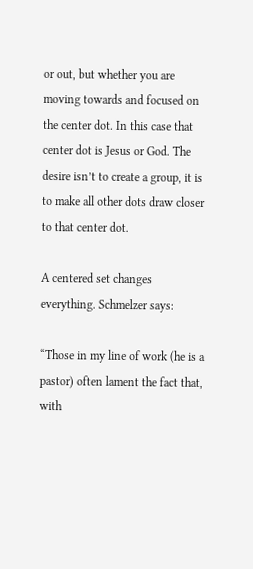or out, but whether you are moving towards and focused on the center dot. In this case that center dot is Jesus or God. The desire isn’t to create a group, it is to make all other dots draw closer to that center dot.

A centered set changes everything. Schmelzer says:

“Those in my line of work (he is a pastor) often lament the fact that, with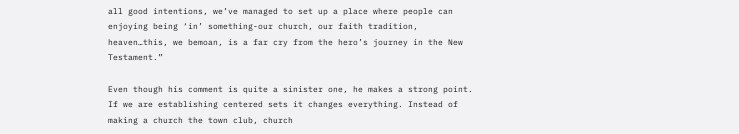all good intentions, we’ve managed to set up a place where people can enjoying being ‘in’ something-our church, our faith tradition, heaven…this, we bemoan, is a far cry from the hero’s journey in the New Testament.”

Even though his comment is quite a sinister one, he makes a strong point. If we are establishing centered sets it changes everything. Instead of making a church the town club, church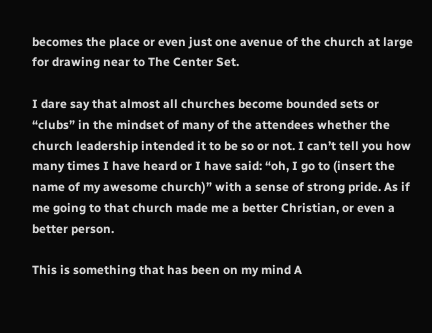becomes the place or even just one avenue of the church at large for drawing near to The Center Set.

I dare say that almost all churches become bounded sets or “clubs” in the mindset of many of the attendees whether the church leadership intended it to be so or not. I can’t tell you how many times I have heard or I have said: “oh, I go to (insert the name of my awesome church)” with a sense of strong pride. As if me going to that church made me a better Christian, or even a better person.

This is something that has been on my mind A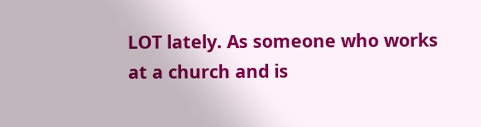LOT lately. As someone who works at a church and is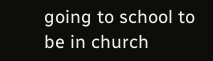going to school to be in church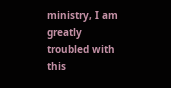ministry, I am greatly troubled with this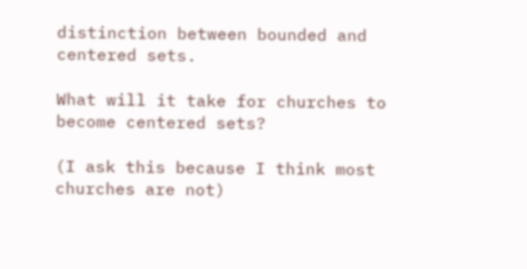distinction between bounded and centered sets.

What will it take for churches to become centered sets?

(I ask this because I think most churches are not)